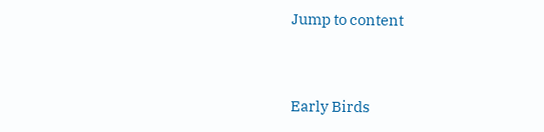Jump to content


Early Birds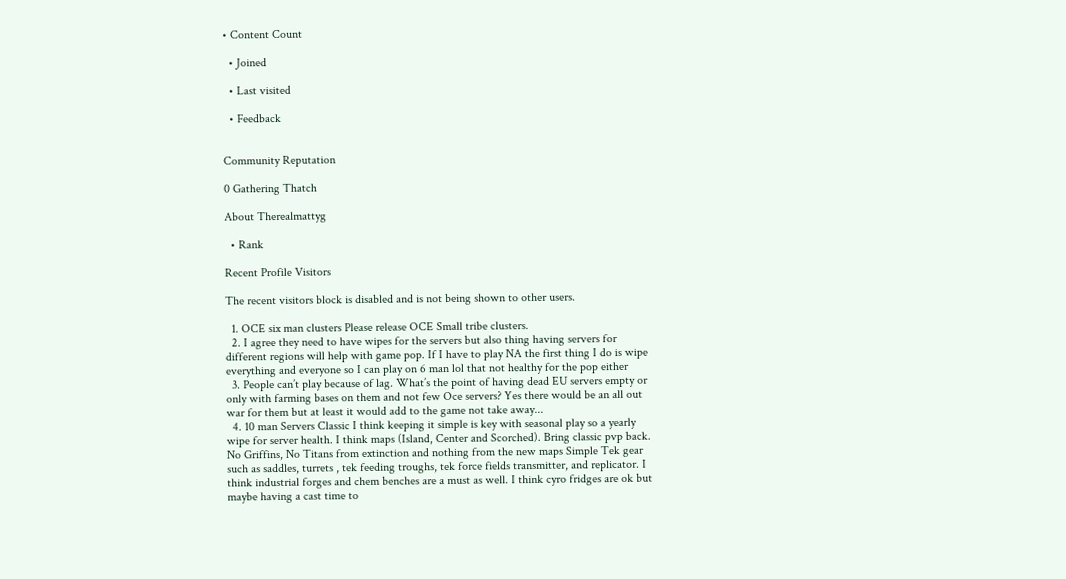• Content Count

  • Joined

  • Last visited

  • Feedback


Community Reputation

0 Gathering Thatch

About Therealmattyg

  • Rank

Recent Profile Visitors

The recent visitors block is disabled and is not being shown to other users.

  1. OCE six man clusters Please release OCE Small tribe clusters.
  2. I agree they need to have wipes for the servers but also thing having servers for different regions will help with game pop. If I have to play NA the first thing I do is wipe everything and everyone so I can play on 6 man lol that not healthy for the pop either
  3. People can’t play because of lag. What’s the point of having dead EU servers empty or only with farming bases on them and not few Oce servers? Yes there would be an all out war for them but at least it would add to the game not take away...
  4. 10 man Servers Classic I think keeping it simple is key with seasonal play so a yearly wipe for server health. I think maps (Island, Center and Scorched). Bring classic pvp back. No Griffins, No Titans from extinction and nothing from the new maps Simple Tek gear such as saddles, turrets , tek feeding troughs, tek force fields transmitter, and replicator. I think industrial forges and chem benches are a must as well. I think cyro fridges are ok but maybe having a cast time to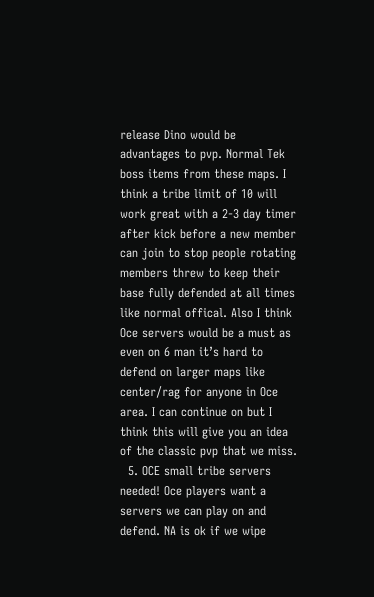release Dino would be advantages to pvp. Normal Tek boss items from these maps. I think a tribe limit of 10 will work great with a 2-3 day timer after kick before a new member can join to stop people rotating members threw to keep their base fully defended at all times like normal offical. Also I think Oce servers would be a must as even on 6 man it’s hard to defend on larger maps like center/rag for anyone in Oce area. I can continue on but I think this will give you an idea of the classic pvp that we miss.
  5. OCE small tribe servers needed! Oce players want a servers we can play on and defend. NA is ok if we wipe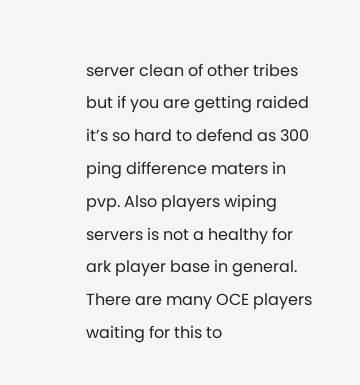server clean of other tribes but if you are getting raided it’s so hard to defend as 300 ping difference maters in pvp. Also players wiping servers is not a healthy for ark player base in general. There are many OCE players waiting for this to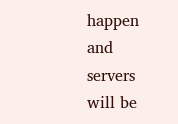happen and servers will be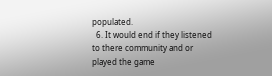populated.
  6. It would end if they listened to there community and or played the game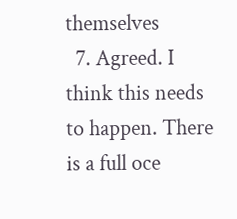themselves
  7. Agreed. I think this needs to happen. There is a full oce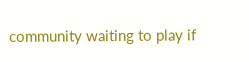community waiting to play if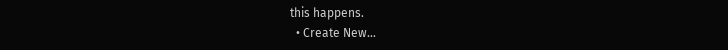this happens.
  • Create New...